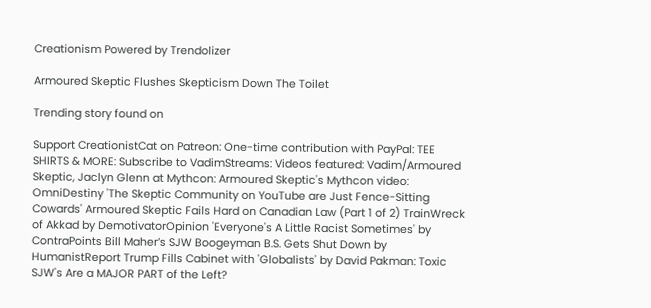Creationism Powered by Trendolizer

Armoured Skeptic Flushes Skepticism Down The Toilet

Trending story found on

Support CreationistCat on Patreon: One-time contribution with PayPal: TEE SHIRTS & MORE: Subscribe to VadimStreams: Videos featured: Vadim/Armoured Skeptic, Jaclyn Glenn at Mythcon: Armoured Skeptic's Mythcon video: OmniDestiny 'The Skeptic Community on YouTube are Just Fence-Sitting Cowards' Armoured Skeptic Fails Hard on Canadian Law (Part 1 of 2) TrainWreck of Akkad by DemotivatorOpinion 'Everyone's A Little Racist Sometimes' by ContraPoints Bill Maher’s SJW Boogeyman B.S. Gets Shut Down by HumanistReport Trump Fills Cabinet with 'Globalists' by David Pakman: Toxic SJW's Are a MAJOR PART of the Left?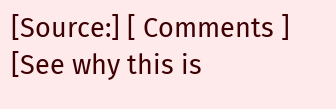[Source:] [ Comments ] [See why this is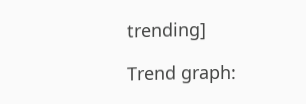trending]

Trend graph: